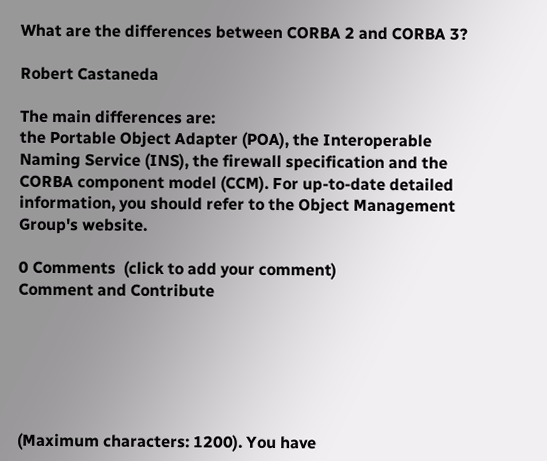What are the differences between CORBA 2 and CORBA 3?

Robert Castaneda

The main differences are:
the Portable Object Adapter (POA), the Interoperable Naming Service (INS), the firewall specification and the CORBA component model (CCM). For up-to-date detailed information, you should refer to the Object Management Group's website.

0 Comments  (click to add your comment)
Comment and Contribute






(Maximum characters: 1200). You have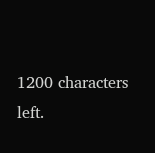1200 characters left.